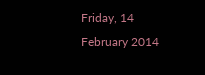Friday, 14 February 2014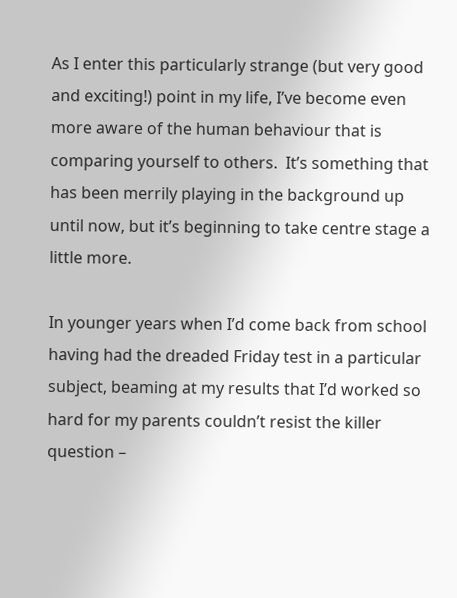As I enter this particularly strange (but very good and exciting!) point in my life, I’ve become even more aware of the human behaviour that is comparing yourself to others.  It’s something that has been merrily playing in the background up until now, but it’s beginning to take centre stage a little more.

In younger years when I’d come back from school having had the dreaded Friday test in a particular subject, beaming at my results that I’d worked so hard for my parents couldn’t resist the killer question –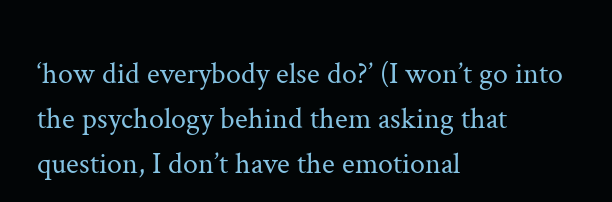‘how did everybody else do?’ (I won’t go into the psychology behind them asking that question, I don’t have the emotional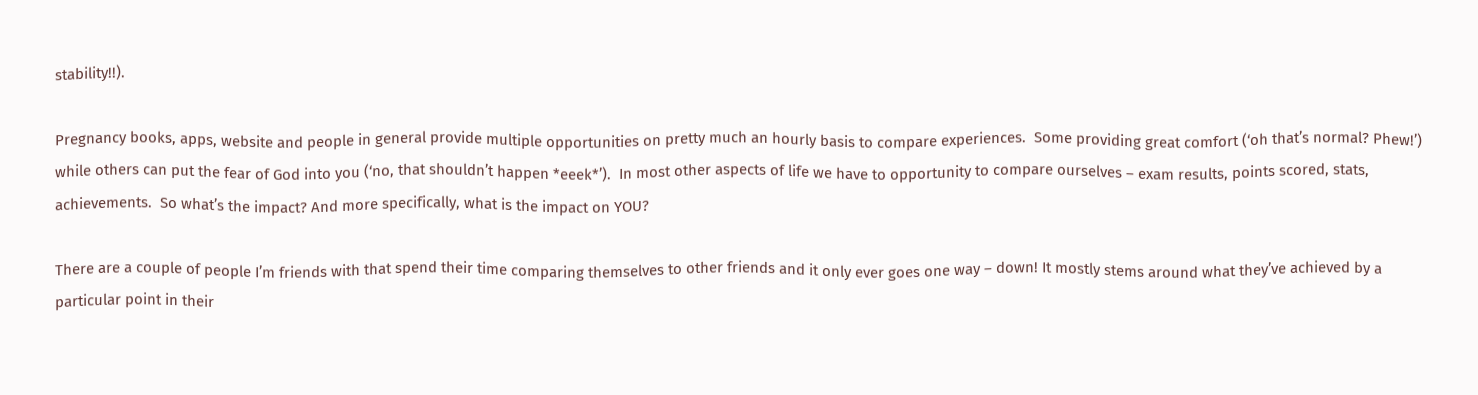stability!!).

Pregnancy books, apps, website and people in general provide multiple opportunities on pretty much an hourly basis to compare experiences.  Some providing great comfort (‘oh that’s normal? Phew!’) while others can put the fear of God into you (‘no, that shouldn’t happen *eeek*’).  In most other aspects of life we have to opportunity to compare ourselves – exam results, points scored, stats, achievements.  So what’s the impact? And more specifically, what is the impact on YOU?

There are a couple of people I’m friends with that spend their time comparing themselves to other friends and it only ever goes one way – down! It mostly stems around what they’ve achieved by a particular point in their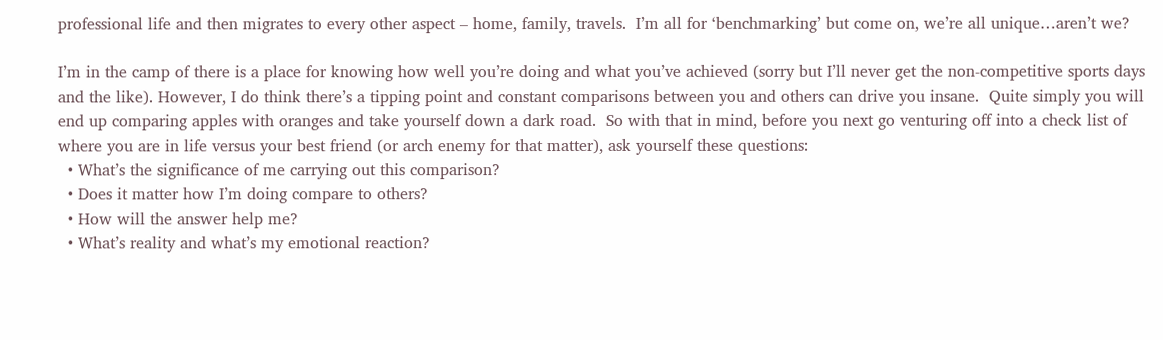professional life and then migrates to every other aspect – home, family, travels.  I’m all for ‘benchmarking’ but come on, we’re all unique…aren’t we?

I’m in the camp of there is a place for knowing how well you’re doing and what you’ve achieved (sorry but I’ll never get the non-competitive sports days and the like). However, I do think there’s a tipping point and constant comparisons between you and others can drive you insane.  Quite simply you will end up comparing apples with oranges and take yourself down a dark road.  So with that in mind, before you next go venturing off into a check list of where you are in life versus your best friend (or arch enemy for that matter), ask yourself these questions:
  • What’s the significance of me carrying out this comparison?
  • Does it matter how I’m doing compare to others?
  • How will the answer help me?
  • What’s reality and what’s my emotional reaction?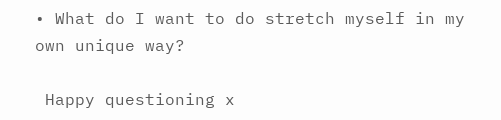• What do I want to do stretch myself in my own unique way?

 Happy questioning x